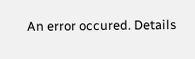An error occured. Details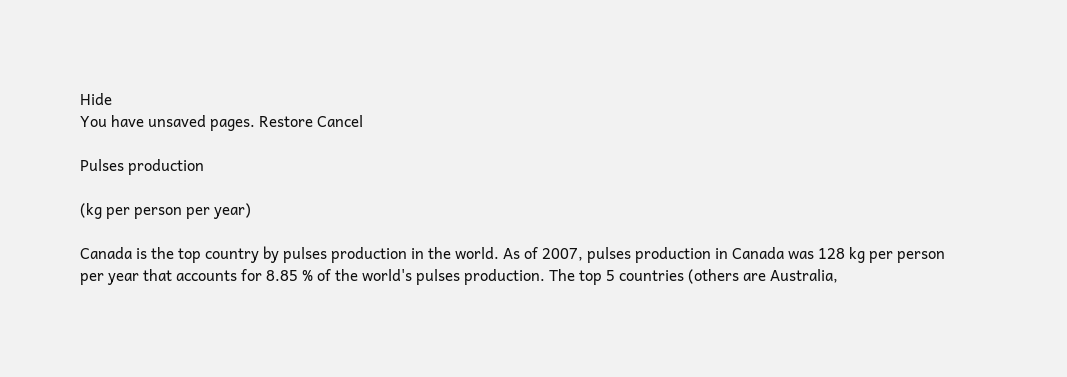Hide
You have unsaved pages. Restore Cancel

Pulses production

(kg per person per year)

Canada is the top country by pulses production in the world. As of 2007, pulses production in Canada was 128 kg per person per year that accounts for 8.85 % of the world's pulses production. The top 5 countries (others are Australia,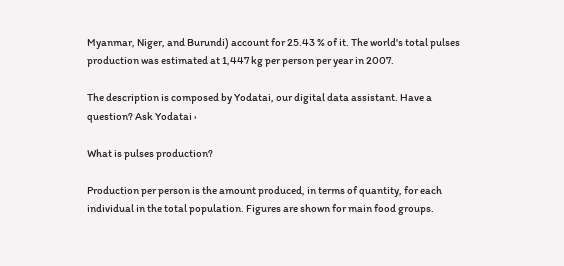Myanmar, Niger, and Burundi) account for 25.43 % of it. The world's total pulses production was estimated at 1,447 kg per person per year in 2007.

The description is composed by Yodatai, our digital data assistant. Have a question? Ask Yodatai ›

What is pulses production?

Production per person is the amount produced, in terms of quantity, for each individual in the total population. Figures are shown for main food groups.